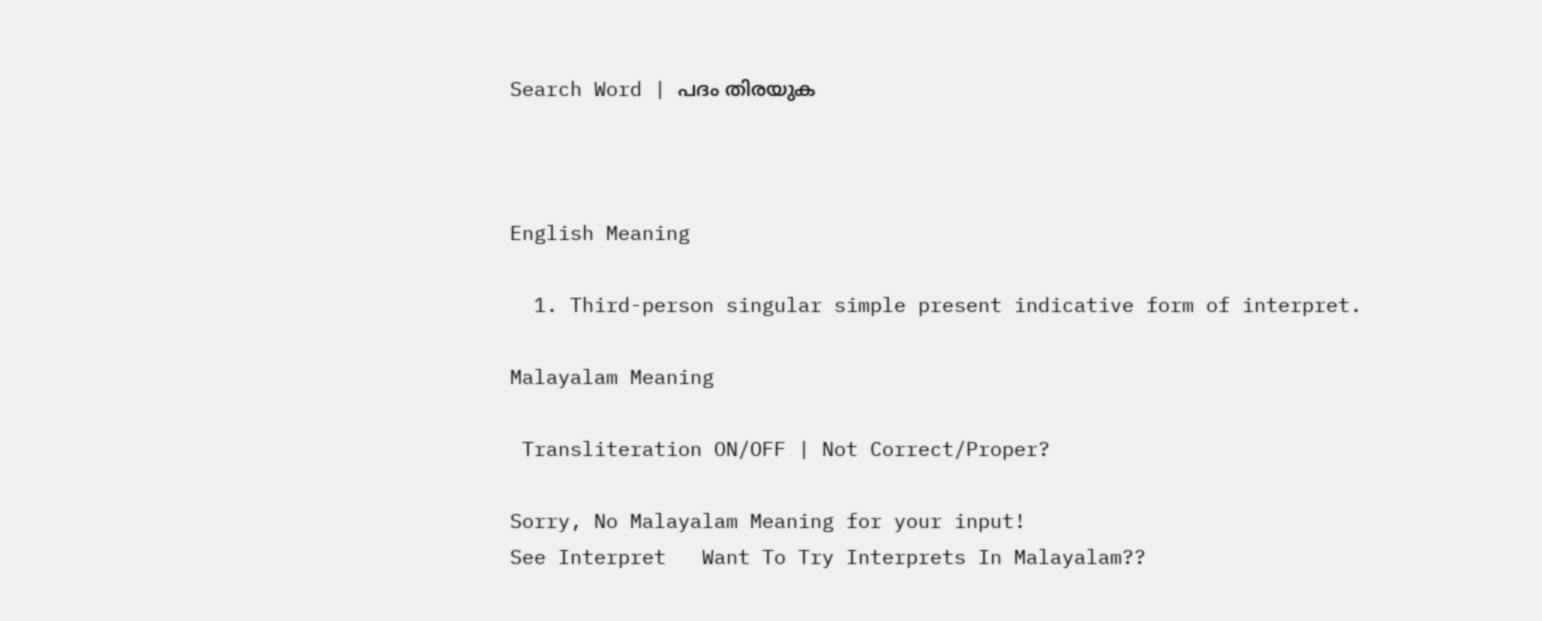Search Word | പദം തിരയുക



English Meaning

  1. Third-person singular simple present indicative form of interpret.

Malayalam Meaning

 Transliteration ON/OFF | Not Correct/Proper?

Sorry, No Malayalam Meaning for your input!
See Interpret   Want To Try Interprets In Malayalam??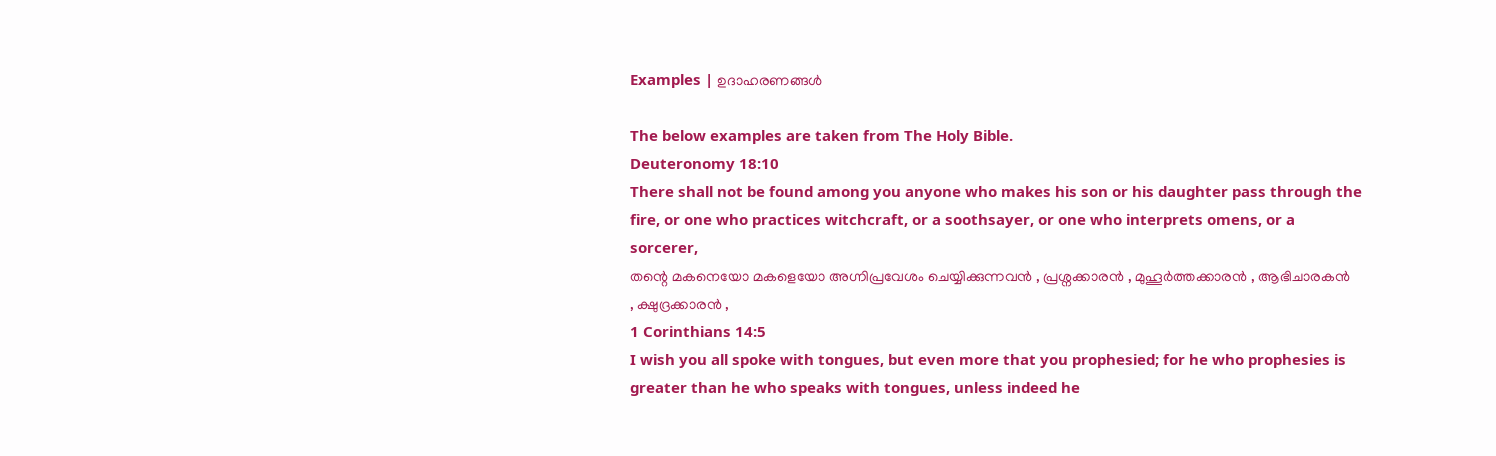Examples | ഉദാഹരണങ്ങൾ

The below examples are taken from The Holy Bible.
Deuteronomy 18:10
There shall not be found among you anyone who makes his son or his daughter pass through the fire, or one who practices witchcraft, or a soothsayer, or one who interprets omens, or a sorcerer,
തന്റെ മകനെയോ മകളെയോ അഗ്നിപ്രവേശം ചെയ്യിക്കുന്നവൻ , പ്രശ്നക്കാരൻ , മുഹൂർത്തക്കാരൻ , ആഭിചാരകൻ , ക്ഷുദ്രക്കാരൻ ,
1 Corinthians 14:5
I wish you all spoke with tongues, but even more that you prophesied; for he who prophesies is greater than he who speaks with tongues, unless indeed he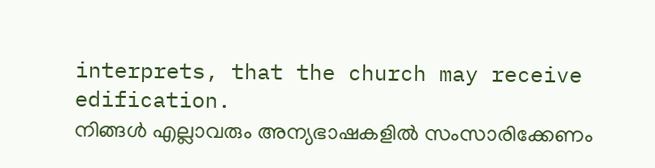interprets, that the church may receive edification.
നിങ്ങൾ എല്ലാവരും അന്യഭാഷകളിൽ സംസാരിക്കേണം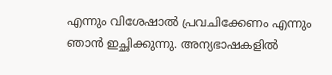എന്നും വിശേഷാൽ പ്രവചിക്കേണം എന്നും ഞാൻ ഇച്ഛിക്കുന്നു. അന്യഭാഷകളിൽ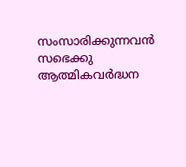സംസാരിക്കുന്നവൻ സഭെക്കു ആത്മികവർദ്ധന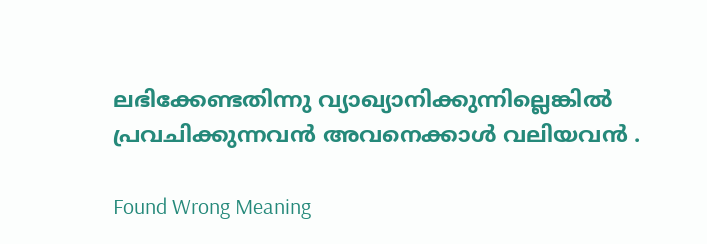ലഭിക്കേണ്ടതിന്നു വ്യാഖ്യാനിക്കുന്നില്ലെങ്കിൽ പ്രവചിക്കുന്നവൻ അവനെക്കാൾ വലിയവൻ .

Found Wrong Meaning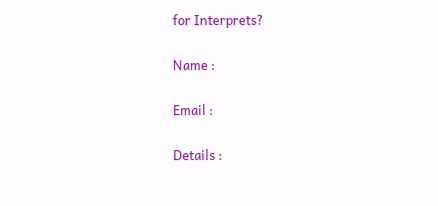for Interprets?

Name :

Email :

Details :